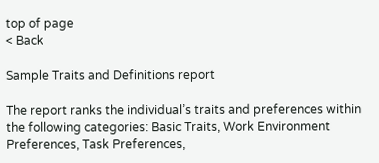top of page
< Back

Sample Traits and Definitions report

The report ranks the individual’s traits and preferences within the following categories: Basic Traits, Work Environment Preferences, Task Preferences,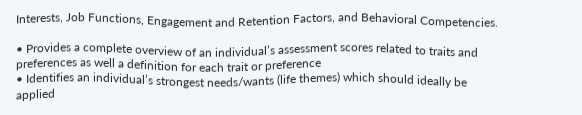Interests, Job Functions, Engagement and Retention Factors, and Behavioral Competencies.

• Provides a complete overview of an individual’s assessment scores related to traits and preferences as well a definition for each trait or preference
• Identifies an individual’s strongest needs/wants (life themes) which should ideally be applied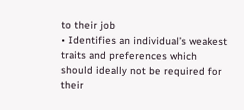to their job
• Identifies an individual’s weakest traits and preferences which should ideally not be required for their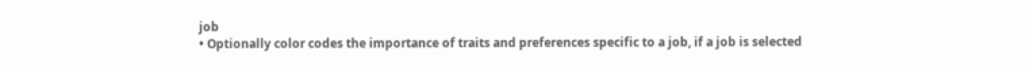job
• Optionally color codes the importance of traits and preferences specific to a job, if a job is selected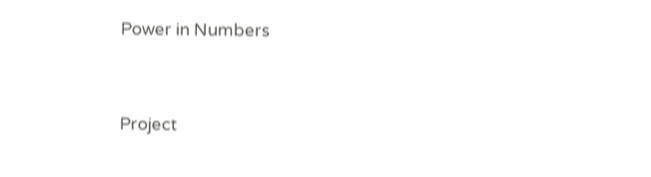Power in Numbers




Project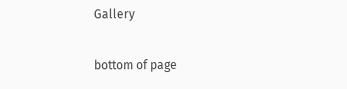Gallery

bottom of page